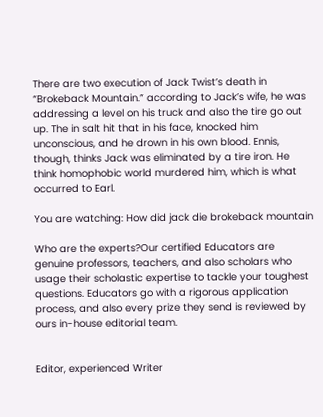There are two execution of Jack Twist’s death in “Brokeback Mountain.” according to Jack’s wife, he was addressing a level on his truck and also the tire go out up. The in salt hit that in his face, knocked him unconscious, and he drown in his own blood. Ennis, though, thinks Jack was eliminated by a tire iron. He think homophobic world murdered him, which is what occurred to Earl.

You are watching: How did jack die brokeback mountain

Who are the experts?Our certified Educators are genuine professors, teachers, and also scholars who usage their scholastic expertise to tackle your toughest questions. Educators go with a rigorous application process, and also every prize they send is reviewed by ours in-house editorial team.


Editor, experienced Writer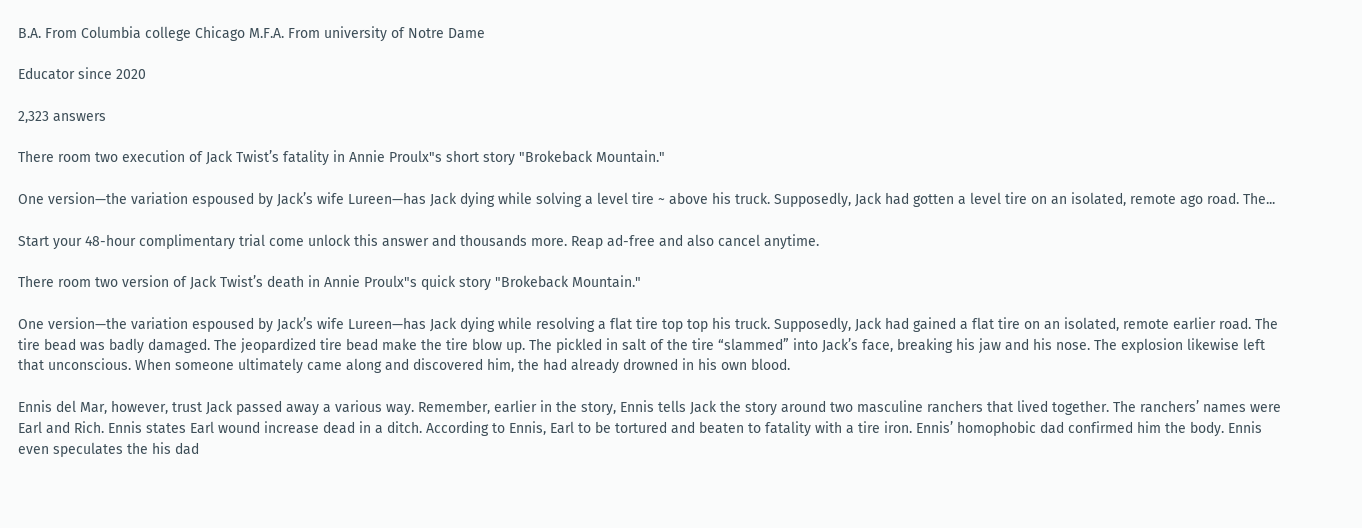B.A. From Columbia college Chicago M.F.A. From university of Notre Dame

Educator since 2020

2,323 answers

There room two execution of Jack Twist’s fatality in Annie Proulx"s short story "Brokeback Mountain."

One version—the variation espoused by Jack’s wife Lureen—has Jack dying while solving a level tire ~ above his truck. Supposedly, Jack had gotten a level tire on an isolated, remote ago road. The...

Start your 48-hour complimentary trial come unlock this answer and thousands more. Reap ad-free and also cancel anytime.

There room two version of Jack Twist’s death in Annie Proulx"s quick story "Brokeback Mountain."

One version—the variation espoused by Jack’s wife Lureen—has Jack dying while resolving a flat tire top top his truck. Supposedly, Jack had gained a flat tire on an isolated, remote earlier road. The tire bead was badly damaged. The jeopardized tire bead make the tire blow up. The pickled in salt of the tire “slammed” into Jack’s face, breaking his jaw and his nose. The explosion likewise left that unconscious. When someone ultimately came along and discovered him, the had already drowned in his own blood.

Ennis del Mar, however, trust Jack passed away a various way. Remember, earlier in the story, Ennis tells Jack the story around two masculine ranchers that lived together. The ranchers’ names were Earl and Rich. Ennis states Earl wound increase dead in a ditch. According to Ennis, Earl to be tortured and beaten to fatality with a tire iron. Ennis’ homophobic dad confirmed him the body. Ennis even speculates the his dad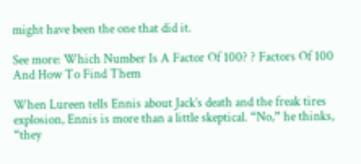might have been the one that did it.

See more: Which Number Is A Factor Of 100? ? Factors Of 100 And How To Find Them

When Lureen tells Ennis about Jack’s death and the freak tires explosion, Ennis is more than a little skeptical. “No,” he thinks, “they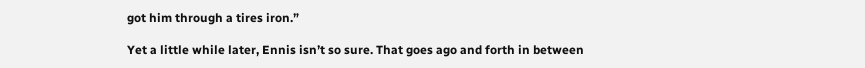got him through a tires iron.”

Yet a little while later, Ennis isn’t so sure. That goes ago and forth in between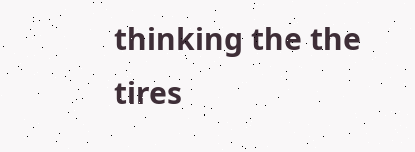thinking the the tires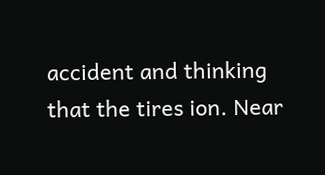accident and thinking that the tires ion. Near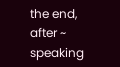the end, after ~ speaking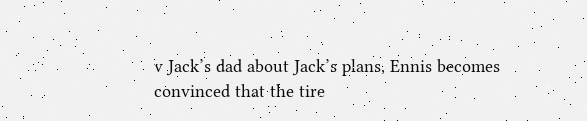v Jack’s dad about Jack’s plans, Ennis becomes convinced that the tire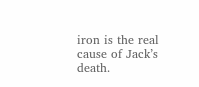iron is the real cause of Jack’s death.